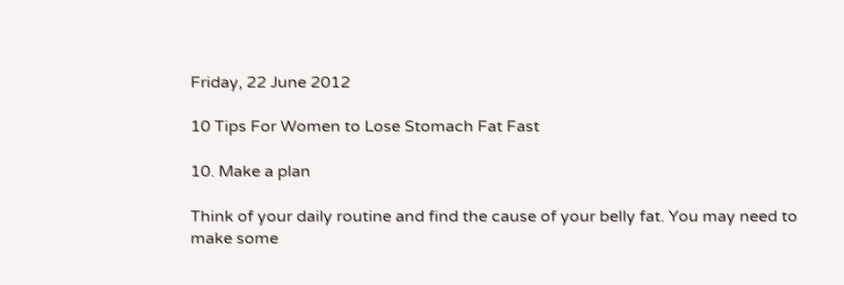Friday, 22 June 2012

10 Tips For Women to Lose Stomach Fat Fast

10. Make a plan

Think of your daily routine and find the cause of your belly fat. You may need to make some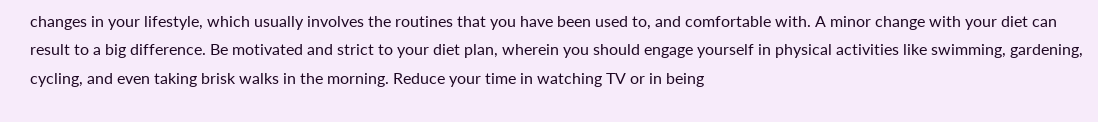changes in your lifestyle, which usually involves the routines that you have been used to, and comfortable with. A minor change with your diet can result to a big difference. Be motivated and strict to your diet plan, wherein you should engage yourself in physical activities like swimming, gardening, cycling, and even taking brisk walks in the morning. Reduce your time in watching TV or in being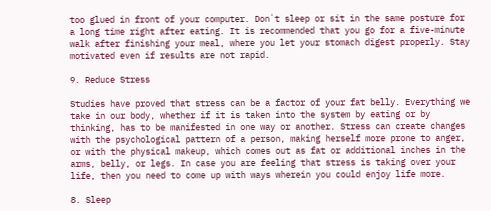too glued in front of your computer. Don`t sleep or sit in the same posture for a long time right after eating. It is recommended that you go for a five-minute walk after finishing your meal, where you let your stomach digest properly. Stay motivated even if results are not rapid.

9. Reduce Stress

Studies have proved that stress can be a factor of your fat belly. Everything we take in our body, whether if it is taken into the system by eating or by thinking, has to be manifested in one way or another. Stress can create changes with the psychological pattern of a person, making herself more prone to anger, or with the physical makeup, which comes out as fat or additional inches in the arms, belly, or legs. In case you are feeling that stress is taking over your life, then you need to come up with ways wherein you could enjoy life more.

8. Sleep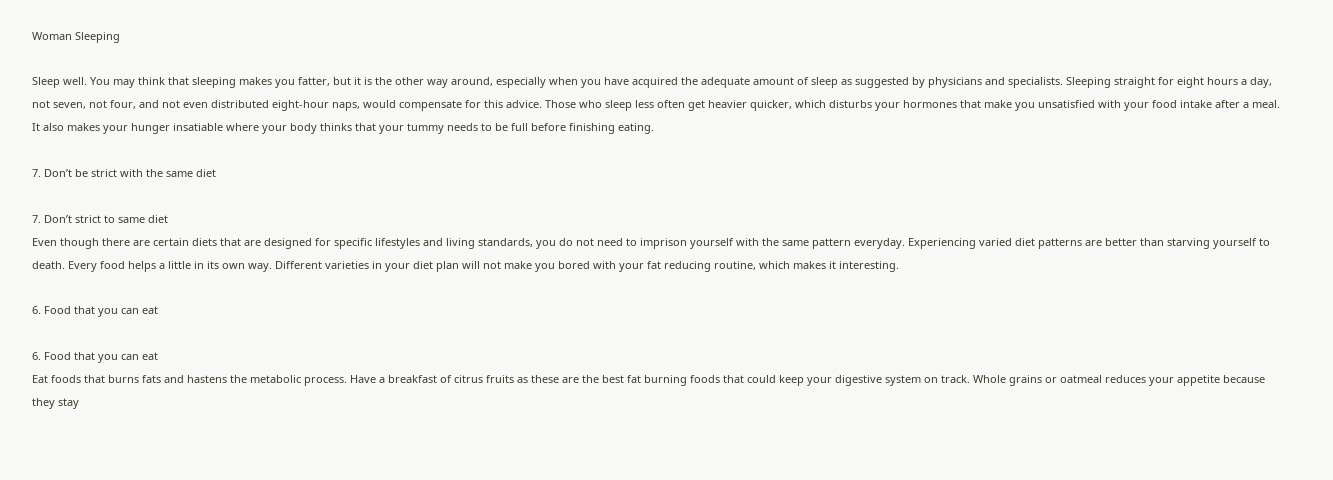Woman Sleeping

Sleep well. You may think that sleeping makes you fatter, but it is the other way around, especially when you have acquired the adequate amount of sleep as suggested by physicians and specialists. Sleeping straight for eight hours a day, not seven, not four, and not even distributed eight-hour naps, would compensate for this advice. Those who sleep less often get heavier quicker, which disturbs your hormones that make you unsatisfied with your food intake after a meal. It also makes your hunger insatiable where your body thinks that your tummy needs to be full before finishing eating.

7. Don’t be strict with the same diet

7. Don’t strict to same diet
Even though there are certain diets that are designed for specific lifestyles and living standards, you do not need to imprison yourself with the same pattern everyday. Experiencing varied diet patterns are better than starving yourself to death. Every food helps a little in its own way. Different varieties in your diet plan will not make you bored with your fat reducing routine, which makes it interesting.

6. Food that you can eat

6. Food that you can eat
Eat foods that burns fats and hastens the metabolic process. Have a breakfast of citrus fruits as these are the best fat burning foods that could keep your digestive system on track. Whole grains or oatmeal reduces your appetite because they stay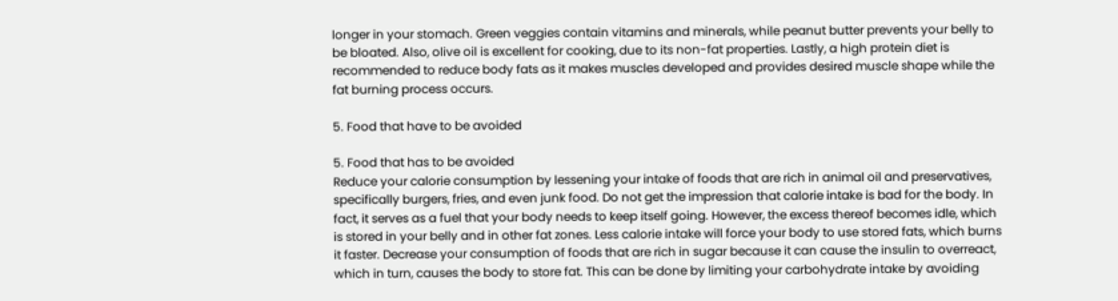longer in your stomach. Green veggies contain vitamins and minerals, while peanut butter prevents your belly to be bloated. Also, olive oil is excellent for cooking, due to its non-fat properties. Lastly, a high protein diet is recommended to reduce body fats as it makes muscles developed and provides desired muscle shape while the fat burning process occurs.

5. Food that have to be avoided

5. Food that has to be avoided
Reduce your calorie consumption by lessening your intake of foods that are rich in animal oil and preservatives, specifically burgers, fries, and even junk food. Do not get the impression that calorie intake is bad for the body. In fact, it serves as a fuel that your body needs to keep itself going. However, the excess thereof becomes idle, which is stored in your belly and in other fat zones. Less calorie intake will force your body to use stored fats, which burns it faster. Decrease your consumption of foods that are rich in sugar because it can cause the insulin to overreact, which in turn, causes the body to store fat. This can be done by limiting your carbohydrate intake by avoiding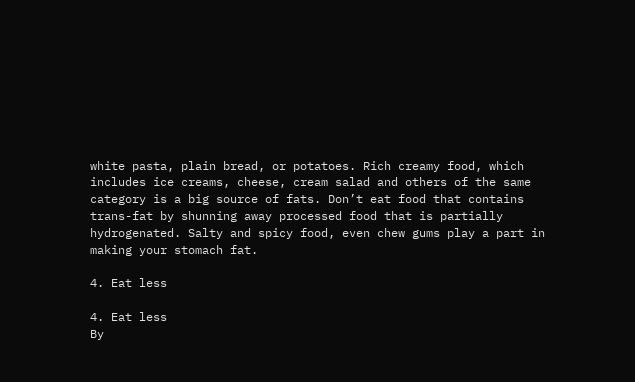white pasta, plain bread, or potatoes. Rich creamy food, which includes ice creams, cheese, cream salad and others of the same category is a big source of fats. Don’t eat food that contains trans-fat by shunning away processed food that is partially hydrogenated. Salty and spicy food, even chew gums play a part in making your stomach fat.

4. Eat less

4. Eat less
By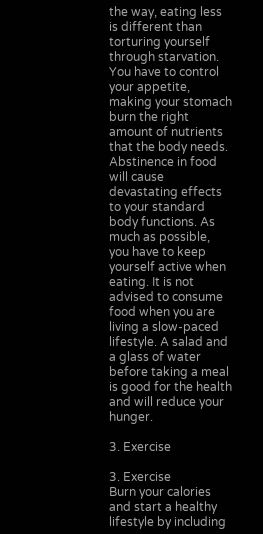the way, eating less is different than torturing yourself through starvation. You have to control your appetite, making your stomach burn the right amount of nutrients that the body needs. Abstinence in food will cause devastating effects to your standard body functions. As much as possible, you have to keep yourself active when eating. It is not advised to consume food when you are living a slow-paced lifestyle. A salad and a glass of water before taking a meal is good for the health and will reduce your hunger.

3. Exercise

3. Exercise
Burn your calories and start a healthy lifestyle by including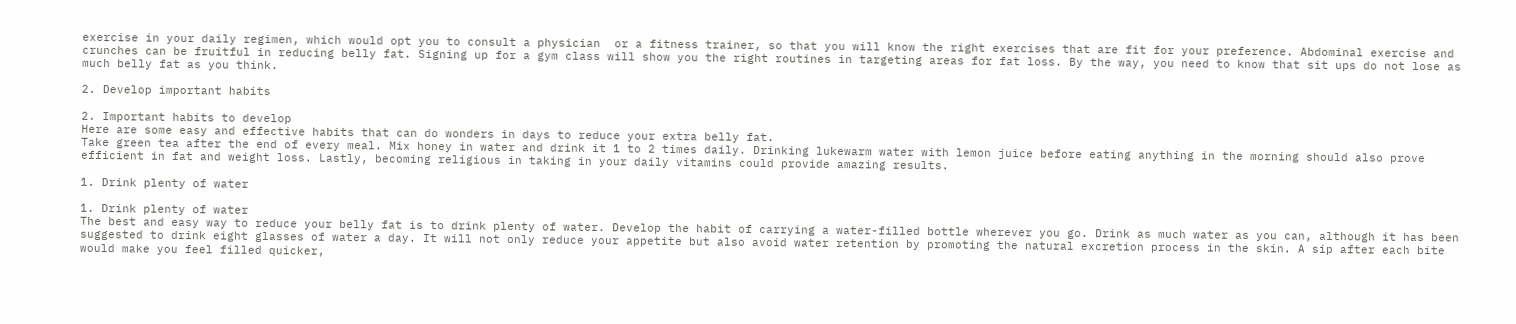exercise in your daily regimen, which would opt you to consult a physician  or a fitness trainer, so that you will know the right exercises that are fit for your preference. Abdominal exercise and crunches can be fruitful in reducing belly fat. Signing up for a gym class will show you the right routines in targeting areas for fat loss. By the way, you need to know that sit ups do not lose as much belly fat as you think.

2. Develop important habits

2. Important habits to develop
Here are some easy and effective habits that can do wonders in days to reduce your extra belly fat.
Take green tea after the end of every meal. Mix honey in water and drink it 1 to 2 times daily. Drinking lukewarm water with lemon juice before eating anything in the morning should also prove efficient in fat and weight loss. Lastly, becoming religious in taking in your daily vitamins could provide amazing results.

1. Drink plenty of water

1. Drink plenty of water
The best and easy way to reduce your belly fat is to drink plenty of water. Develop the habit of carrying a water-filled bottle wherever you go. Drink as much water as you can, although it has been suggested to drink eight glasses of water a day. It will not only reduce your appetite but also avoid water retention by promoting the natural excretion process in the skin. A sip after each bite would make you feel filled quicker,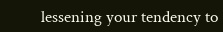lessening your tendency to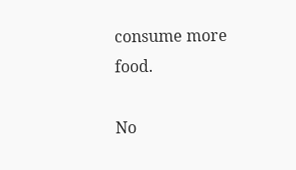consume more food.

No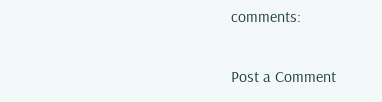comments:

Post a Comment